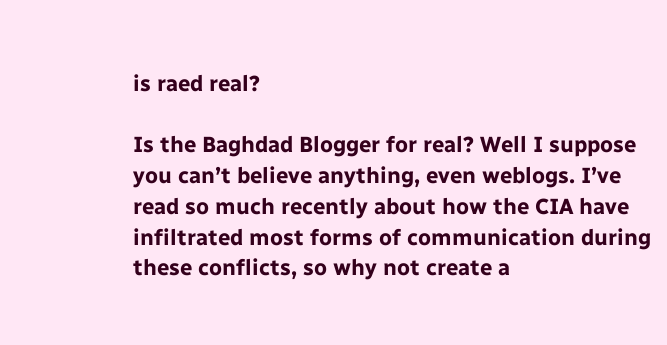is raed real?

Is the Baghdad Blogger for real? Well I suppose you can’t believe anything, even weblogs. I’ve read so much recently about how the CIA have infiltrated most forms of communication during these conflicts, so why not create a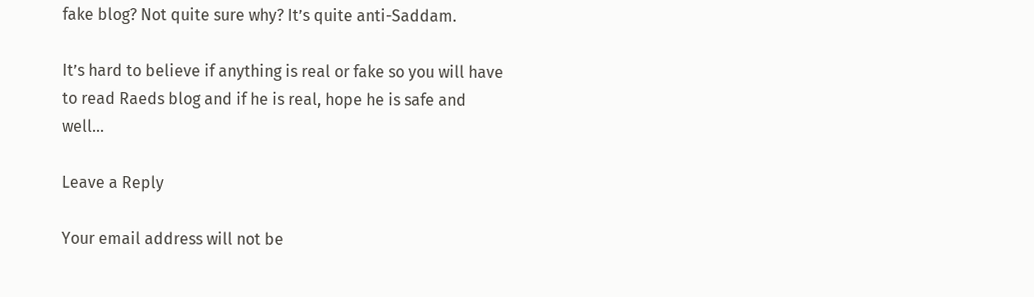fake blog? Not quite sure why? It’s quite anti-Saddam.

It’s hard to believe if anything is real or fake so you will have to read Raeds blog and if he is real, hope he is safe and well…

Leave a Reply

Your email address will not be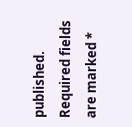published. Required fields are marked *